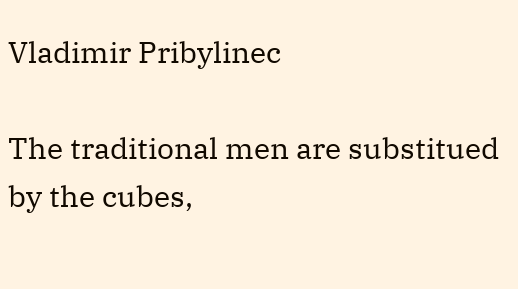Vladimir Pribylinec

The traditional men are substitued by the cubes,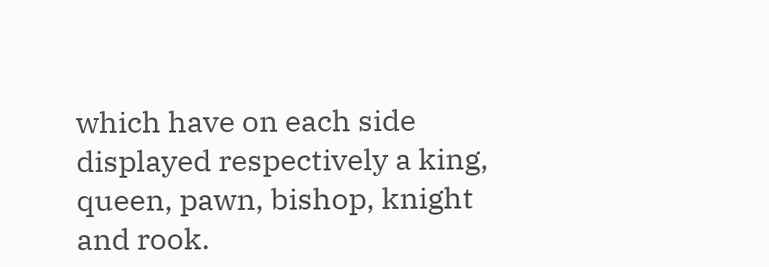which have on each side displayed respectively a king, queen, pawn, bishop, knight and rook.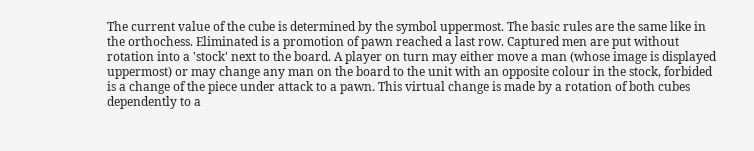The current value of the cube is determined by the symbol uppermost. The basic rules are the same like in the orthochess. Eliminated is a promotion of pawn reached a last row. Captured men are put without rotation into a 'stock' next to the board. A player on turn may either move a man (whose image is displayed uppermost) or may change any man on the board to the unit with an opposite colour in the stock, forbided is a change of the piece under attack to a pawn. This virtual change is made by a rotation of both cubes dependently to a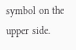symbol on the upper side.